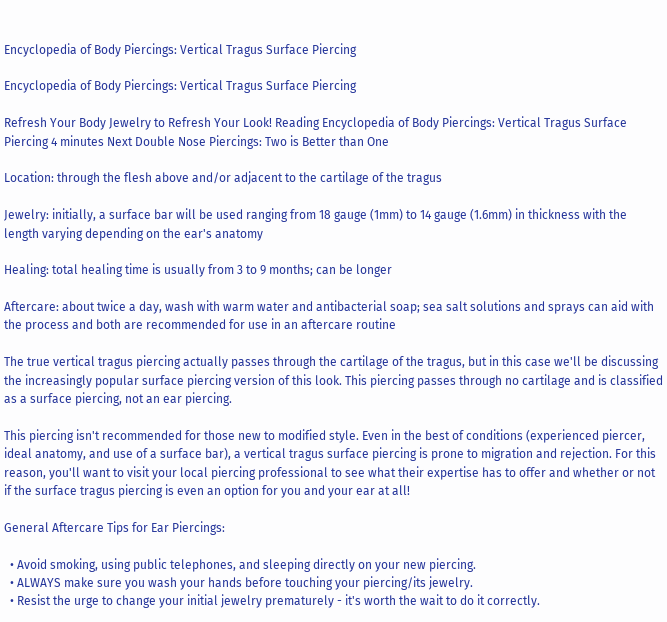Encyclopedia of Body Piercings: Vertical Tragus Surface Piercing

Encyclopedia of Body Piercings: Vertical Tragus Surface Piercing

Refresh Your Body Jewelry to Refresh Your Look! Reading Encyclopedia of Body Piercings: Vertical Tragus Surface Piercing 4 minutes Next Double Nose Piercings: Two is Better than One

Location: through the flesh above and/or adjacent to the cartilage of the tragus

Jewelry: initially, a surface bar will be used ranging from 18 gauge (1mm) to 14 gauge (1.6mm) in thickness with the length varying depending on the ear's anatomy

Healing: total healing time is usually from 3 to 9 months; can be longer

Aftercare: about twice a day, wash with warm water and antibacterial soap; sea salt solutions and sprays can aid with the process and both are recommended for use in an aftercare routine

The true vertical tragus piercing actually passes through the cartilage of the tragus, but in this case we'll be discussing the increasingly popular surface piercing version of this look. This piercing passes through no cartilage and is classified as a surface piercing, not an ear piercing.

This piercing isn't recommended for those new to modified style. Even in the best of conditions (experienced piercer, ideal anatomy, and use of a surface bar), a vertical tragus surface piercing is prone to migration and rejection. For this reason, you'll want to visit your local piercing professional to see what their expertise has to offer and whether or not if the surface tragus piercing is even an option for you and your ear at all!

General Aftercare Tips for Ear Piercings:

  • Avoid smoking, using public telephones, and sleeping directly on your new piercing.
  • ALWAYS make sure you wash your hands before touching your piercing/its jewelry.
  • Resist the urge to change your initial jewelry prematurely - it's worth the wait to do it correctly.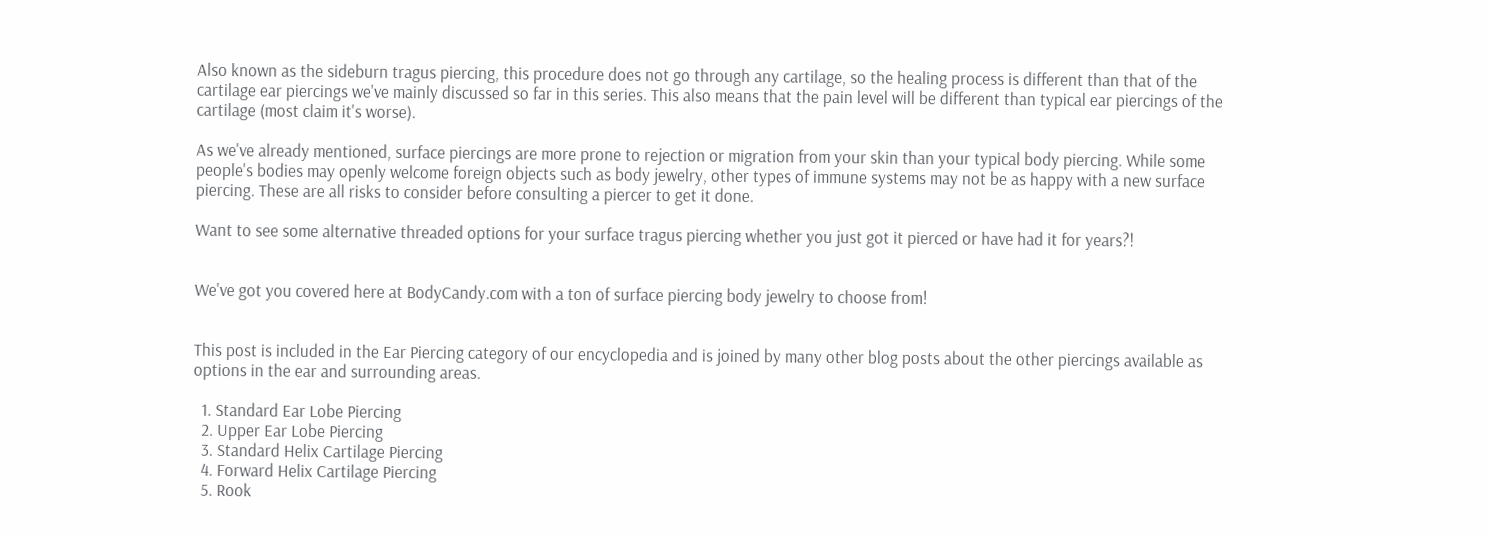Also known as the sideburn tragus piercing, this procedure does not go through any cartilage, so the healing process is different than that of the cartilage ear piercings we've mainly discussed so far in this series. This also means that the pain level will be different than typical ear piercings of the cartilage (most claim it's worse).

As we've already mentioned, surface piercings are more prone to rejection or migration from your skin than your typical body piercing. While some people's bodies may openly welcome foreign objects such as body jewelry, other types of immune systems may not be as happy with a new surface piercing. These are all risks to consider before consulting a piercer to get it done.

Want to see some alternative threaded options for your surface tragus piercing whether you just got it pierced or have had it for years?!


We've got you covered here at BodyCandy.com with a ton of surface piercing body jewelry to choose from!


This post is included in the Ear Piercing category of our encyclopedia and is joined by many other blog posts about the other piercings available as options in the ear and surrounding areas.

  1. Standard Ear Lobe Piercing
  2. Upper Ear Lobe Piercing
  3. Standard Helix Cartilage Piercing
  4. Forward Helix Cartilage Piercing
  5. Rook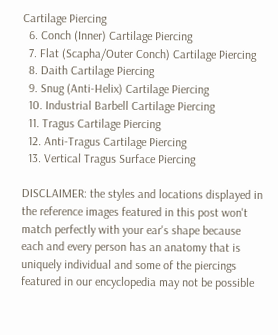Cartilage Piercing
  6. Conch (Inner) Cartilage Piercing
  7. Flat (Scapha/Outer Conch) Cartilage Piercing
  8. Daith Cartilage Piercing
  9. Snug (Anti-Helix) Cartilage Piercing
  10. Industrial Barbell Cartilage Piercing
  11. Tragus Cartilage Piercing
  12. Anti-Tragus Cartilage Piercing
  13. Vertical Tragus Surface Piercing

DISCLAIMER: the styles and locations displayed in the reference images featured in this post won't match perfectly with your ear's shape because each and every person has an anatomy that is uniquely individual and some of the piercings featured in our encyclopedia may not be possible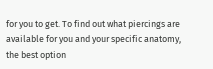for you to get. To find out what piercings are available for you and your specific anatomy, the best option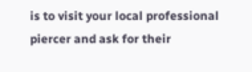is to visit your local professional piercer and ask for their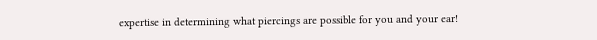expertise in determining what piercings are possible for you and your ear!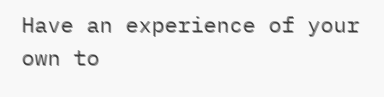Have an experience of your own to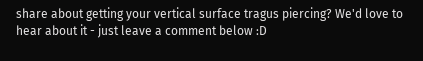share about getting your vertical surface tragus piercing? We'd love to hear about it - just leave a comment below :D